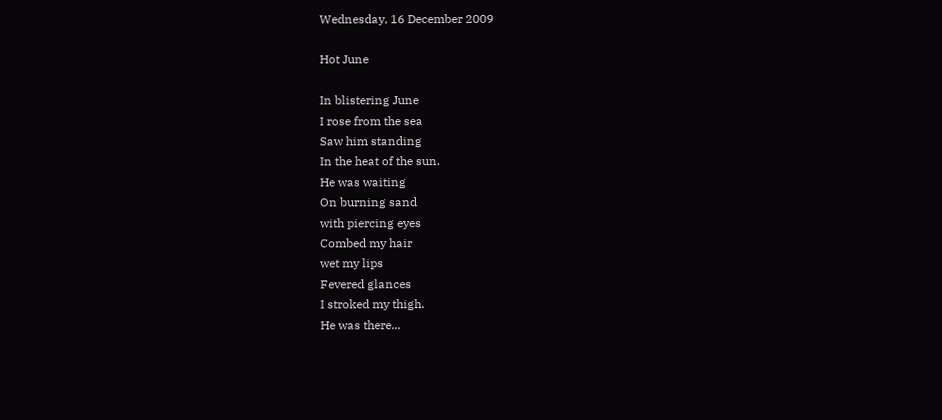Wednesday, 16 December 2009

Hot June

In blistering June
I rose from the sea
Saw him standing
In the heat of the sun.
He was waiting
On burning sand
with piercing eyes
Combed my hair
wet my lips
Fevered glances
I stroked my thigh.
He was there...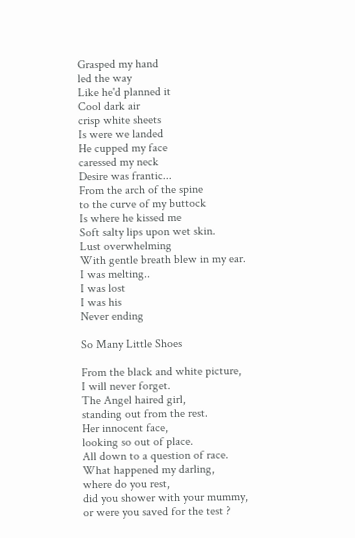Grasped my hand
led the way
Like he'd planned it
Cool dark air
crisp white sheets
Is were we landed
He cupped my face
caressed my neck
Desire was frantic...
From the arch of the spine
to the curve of my buttock
Is where he kissed me
Soft salty lips upon wet skin.
Lust overwhelming
With gentle breath blew in my ear.
I was melting..
I was lost
I was his
Never ending

So Many Little Shoes

From the black and white picture,
I will never forget.
The Angel haired girl,
standing out from the rest.
Her innocent face,
looking so out of place.
All down to a question of race.
What happened my darling,
where do you rest,
did you shower with your mummy,
or were you saved for the test ?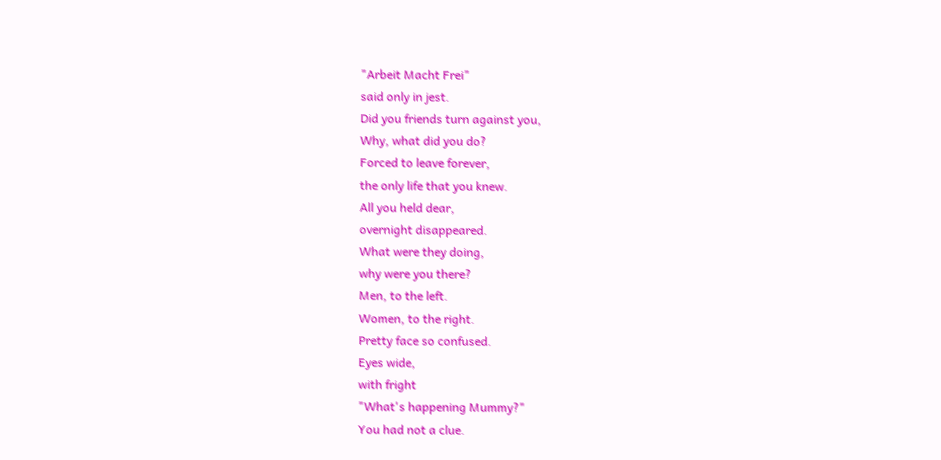"Arbeit Macht Frei"
said only in jest.
Did you friends turn against you,
Why, what did you do?
Forced to leave forever,
the only life that you knew.
All you held dear,
overnight disappeared.
What were they doing,
why were you there?
Men, to the left.
Women, to the right.
Pretty face so confused.
Eyes wide,
with fright
"What's happening Mummy?"
You had not a clue.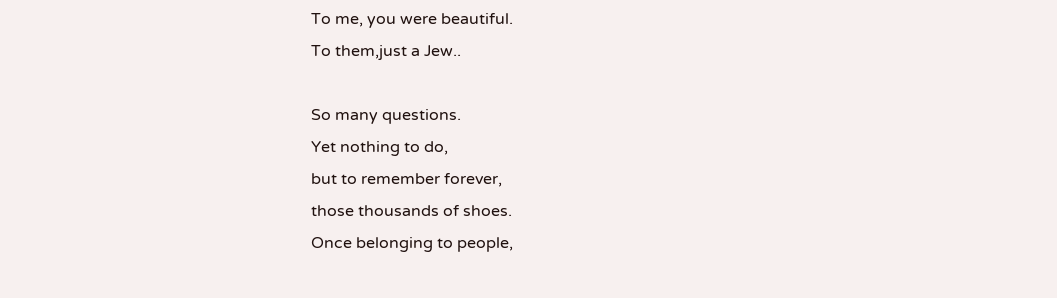To me, you were beautiful.
To them,just a Jew..

So many questions.
Yet nothing to do,
but to remember forever,
those thousands of shoes.
Once belonging to people,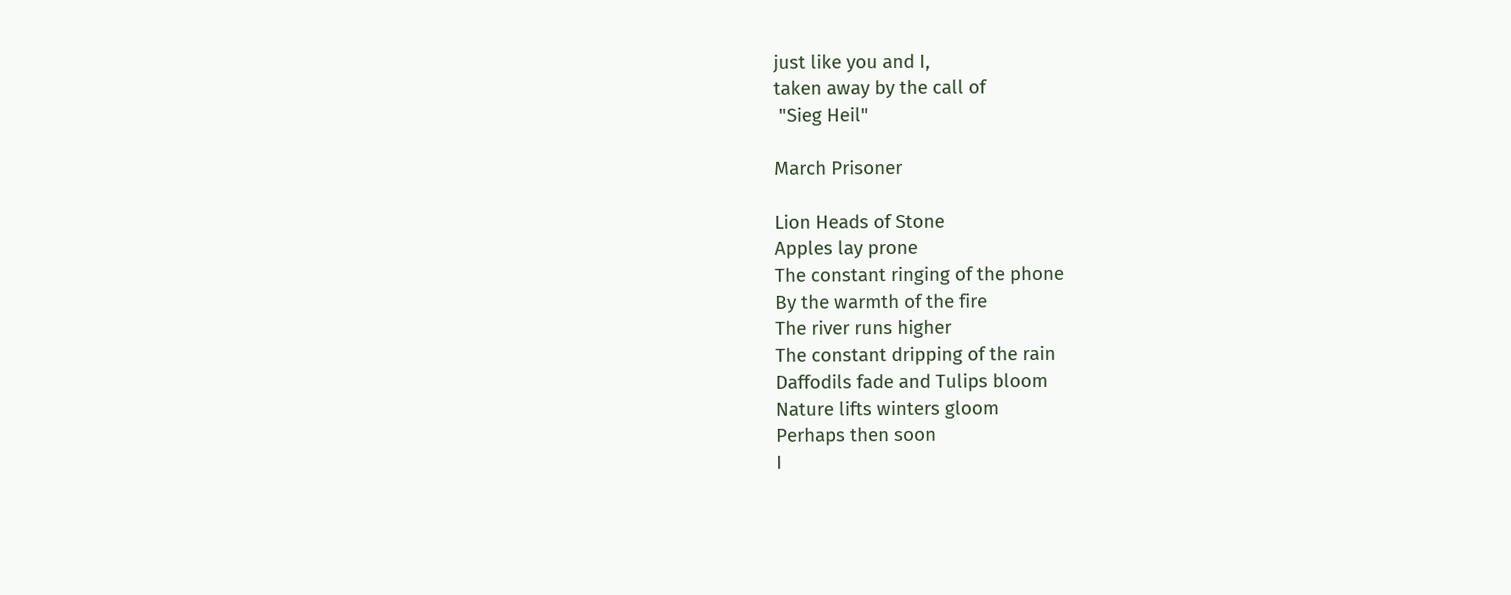just like you and I,
taken away by the call of
 "Sieg Heil"

March Prisoner

Lion Heads of Stone
Apples lay prone
The constant ringing of the phone
By the warmth of the fire
The river runs higher
The constant dripping of the rain
Daffodils fade and Tulips bloom
Nature lifts winters gloom
Perhaps then soon
I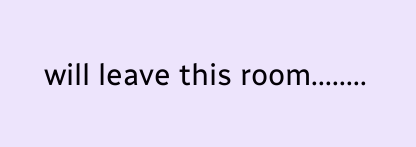will leave this room........